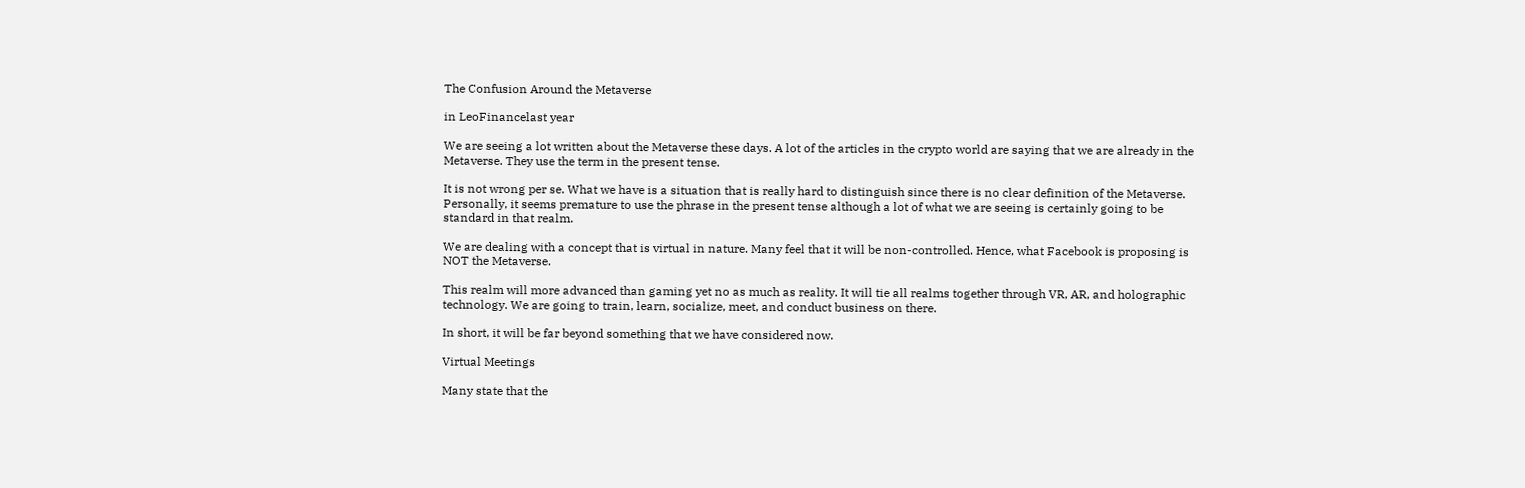The Confusion Around the Metaverse

in LeoFinancelast year

We are seeing a lot written about the Metaverse these days. A lot of the articles in the crypto world are saying that we are already in the Metaverse. They use the term in the present tense.

It is not wrong per se. What we have is a situation that is really hard to distinguish since there is no clear definition of the Metaverse. Personally, it seems premature to use the phrase in the present tense although a lot of what we are seeing is certainly going to be standard in that realm.

We are dealing with a concept that is virtual in nature. Many feel that it will be non-controlled. Hence, what Facebook is proposing is NOT the Metaverse.

This realm will more advanced than gaming yet no as much as reality. It will tie all realms together through VR, AR, and holographic technology. We are going to train, learn, socialize, meet, and conduct business on there.

In short, it will be far beyond something that we have considered now.

Virtual Meetings

Many state that the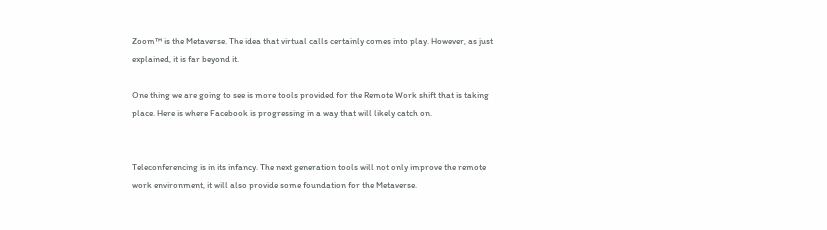Zoom™ is the Metaverse. The idea that virtual calls certainly comes into play. However, as just explained, it is far beyond it.

One thing we are going to see is more tools provided for the Remote Work shift that is taking place. Here is where Facebook is progressing in a way that will likely catch on.


Teleconferencing is in its infancy. The next generation tools will not only improve the remote work environment, it will also provide some foundation for the Metaverse.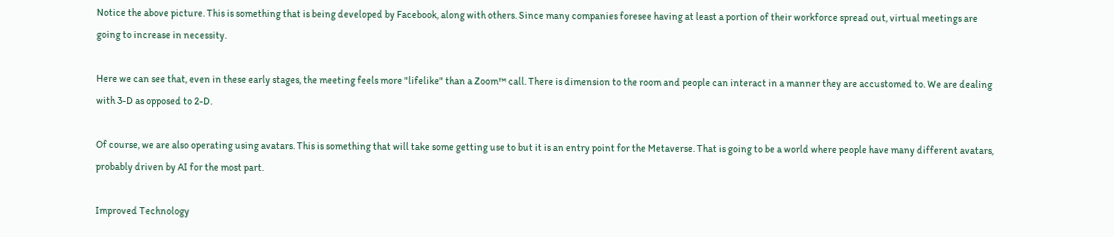Notice the above picture. This is something that is being developed by Facebook, along with others. Since many companies foresee having at least a portion of their workforce spread out, virtual meetings are going to increase in necessity.

Here we can see that, even in these early stages, the meeting feels more "lifelike" than a Zoom™ call. There is dimension to the room and people can interact in a manner they are accustomed to. We are dealing with 3-D as opposed to 2-D.

Of course, we are also operating using avatars. This is something that will take some getting use to but it is an entry point for the Metaverse. That is going to be a world where people have many different avatars, probably driven by AI for the most part.

Improved Technology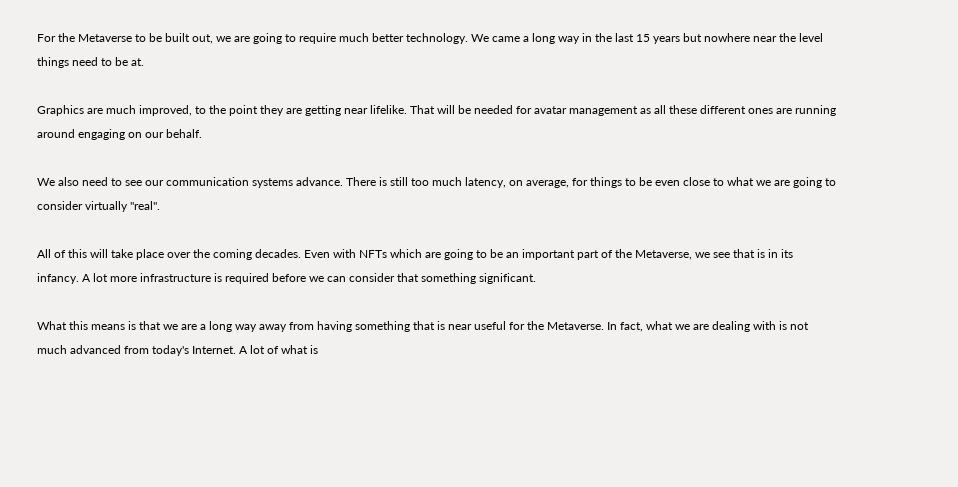For the Metaverse to be built out, we are going to require much better technology. We came a long way in the last 15 years but nowhere near the level things need to be at.

Graphics are much improved, to the point they are getting near lifelike. That will be needed for avatar management as all these different ones are running around engaging on our behalf.

We also need to see our communication systems advance. There is still too much latency, on average, for things to be even close to what we are going to consider virtually "real".

All of this will take place over the coming decades. Even with NFTs which are going to be an important part of the Metaverse, we see that is in its infancy. A lot more infrastructure is required before we can consider that something significant.

What this means is that we are a long way away from having something that is near useful for the Metaverse. In fact, what we are dealing with is not much advanced from today's Internet. A lot of what is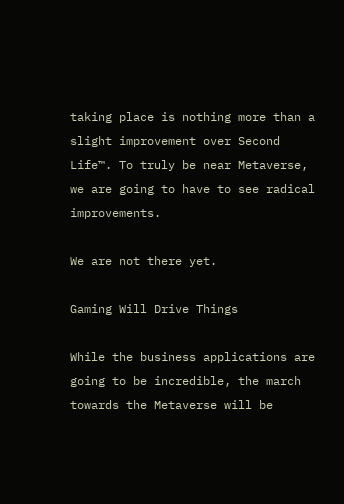taking place is nothing more than a slight improvement over Second Life™. To truly be near Metaverse, we are going to have to see radical improvements.

We are not there yet.

Gaming Will Drive Things

While the business applications are going to be incredible, the march towards the Metaverse will be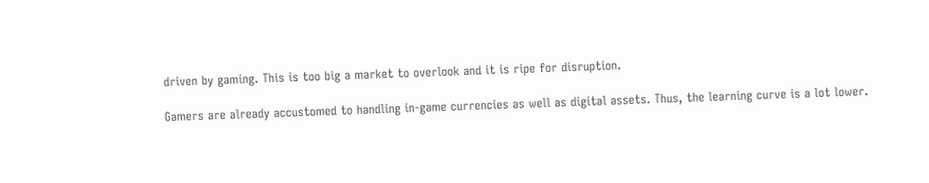driven by gaming. This is too big a market to overlook and it is ripe for disruption.

Gamers are already accustomed to handling in-game currencies as well as digital assets. Thus, the learning curve is a lot lower.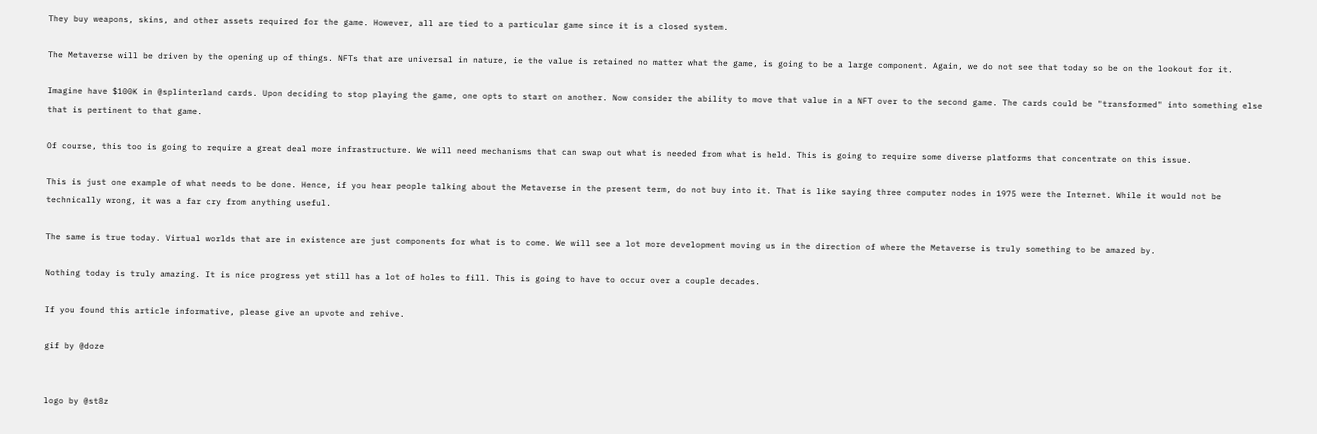They buy weapons, skins, and other assets required for the game. However, all are tied to a particular game since it is a closed system.

The Metaverse will be driven by the opening up of things. NFTs that are universal in nature, ie the value is retained no matter what the game, is going to be a large component. Again, we do not see that today so be on the lookout for it.

Imagine have $100K in @splinterland cards. Upon deciding to stop playing the game, one opts to start on another. Now consider the ability to move that value in a NFT over to the second game. The cards could be "transformed" into something else that is pertinent to that game.

Of course, this too is going to require a great deal more infrastructure. We will need mechanisms that can swap out what is needed from what is held. This is going to require some diverse platforms that concentrate on this issue.

This is just one example of what needs to be done. Hence, if you hear people talking about the Metaverse in the present term, do not buy into it. That is like saying three computer nodes in 1975 were the Internet. While it would not be technically wrong, it was a far cry from anything useful.

The same is true today. Virtual worlds that are in existence are just components for what is to come. We will see a lot more development moving us in the direction of where the Metaverse is truly something to be amazed by.

Nothing today is truly amazing. It is nice progress yet still has a lot of holes to fill. This is going to have to occur over a couple decades.

If you found this article informative, please give an upvote and rehive.

gif by @doze


logo by @st8z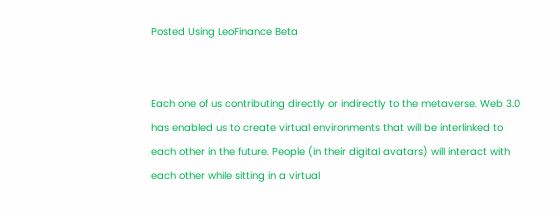Posted Using LeoFinance Beta


Each one of us contributing directly or indirectly to the metaverse. Web 3.0 has enabled us to create virtual environments that will be interlinked to each other in the future. People (in their digital avatars) will interact with each other while sitting in a virtual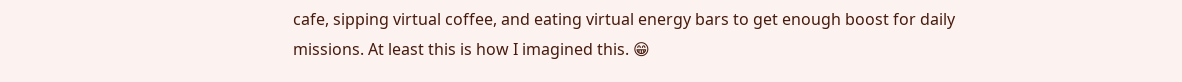cafe, sipping virtual coffee, and eating virtual energy bars to get enough boost for daily missions. At least this is how I imagined this. 😁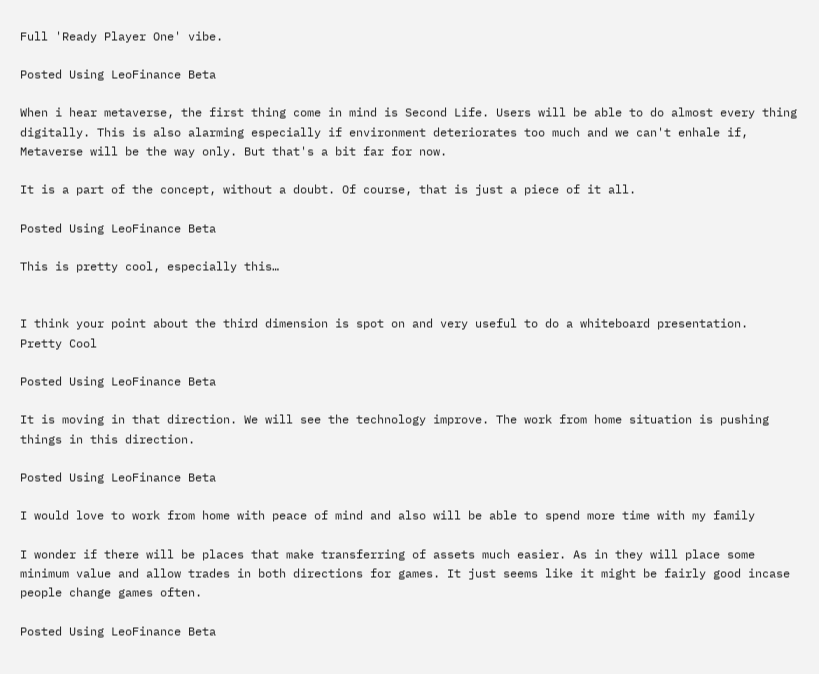Full 'Ready Player One' vibe.

Posted Using LeoFinance Beta

When i hear metaverse, the first thing come in mind is Second Life. Users will be able to do almost every thing digitally. This is also alarming especially if environment deteriorates too much and we can't enhale if, Metaverse will be the way only. But that's a bit far for now.

It is a part of the concept, without a doubt. Of course, that is just a piece of it all.

Posted Using LeoFinance Beta

This is pretty cool, especially this…


I think your point about the third dimension is spot on and very useful to do a whiteboard presentation.
Pretty Cool

Posted Using LeoFinance Beta

It is moving in that direction. We will see the technology improve. The work from home situation is pushing things in this direction.

Posted Using LeoFinance Beta

I would love to work from home with peace of mind and also will be able to spend more time with my family

I wonder if there will be places that make transferring of assets much easier. As in they will place some minimum value and allow trades in both directions for games. It just seems like it might be fairly good incase people change games often.

Posted Using LeoFinance Beta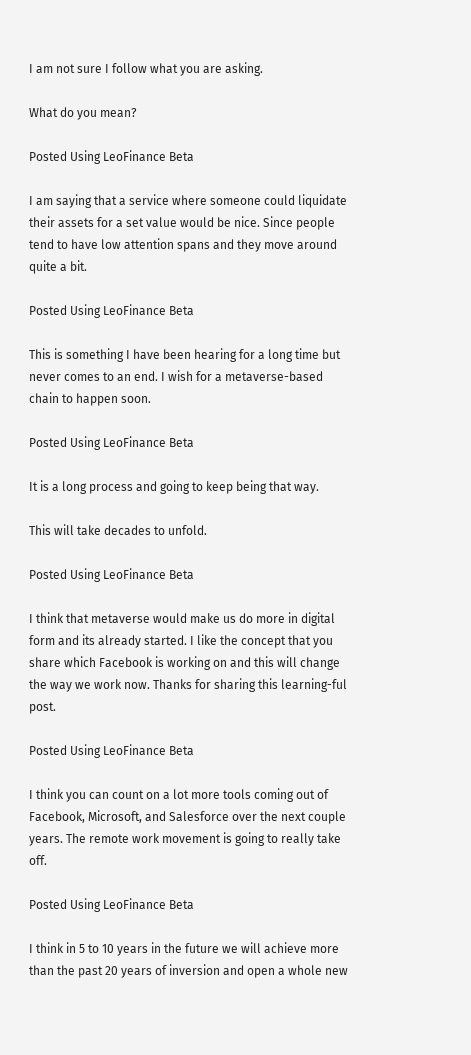I am not sure I follow what you are asking.

What do you mean?

Posted Using LeoFinance Beta

I am saying that a service where someone could liquidate their assets for a set value would be nice. Since people tend to have low attention spans and they move around quite a bit.

Posted Using LeoFinance Beta

This is something I have been hearing for a long time but never comes to an end. I wish for a metaverse-based chain to happen soon.

Posted Using LeoFinance Beta

It is a long process and going to keep being that way.

This will take decades to unfold.

Posted Using LeoFinance Beta

I think that metaverse would make us do more in digital form and its already started. I like the concept that you share which Facebook is working on and this will change the way we work now. Thanks for sharing this learning-ful post.

Posted Using LeoFinance Beta

I think you can count on a lot more tools coming out of Facebook, Microsoft, and Salesforce over the next couple years. The remote work movement is going to really take off.

Posted Using LeoFinance Beta

I think in 5 to 10 years in the future we will achieve more than the past 20 years of inversion and open a whole new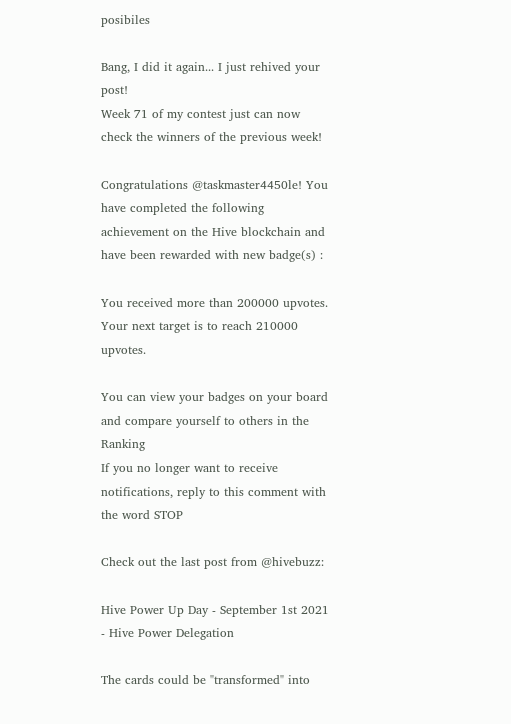posibiles

Bang, I did it again... I just rehived your post!
Week 71 of my contest just can now check the winners of the previous week!

Congratulations @taskmaster4450le! You have completed the following achievement on the Hive blockchain and have been rewarded with new badge(s) :

You received more than 200000 upvotes.
Your next target is to reach 210000 upvotes.

You can view your badges on your board and compare yourself to others in the Ranking
If you no longer want to receive notifications, reply to this comment with the word STOP

Check out the last post from @hivebuzz:

Hive Power Up Day - September 1st 2021 - Hive Power Delegation

The cards could be "transformed" into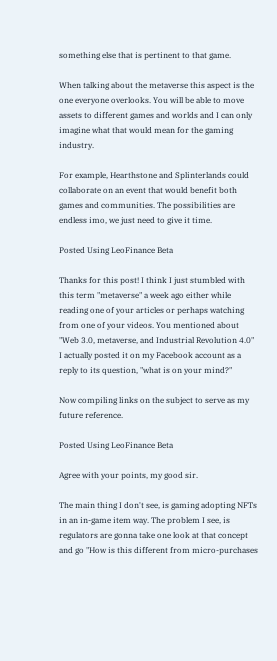something else that is pertinent to that game.

When talking about the metaverse this aspect is the one everyone overlooks. You will be able to move assets to different games and worlds and I can only imagine what that would mean for the gaming industry.

For example, Hearthstone and Splinterlands could collaborate on an event that would benefit both games and communities. The possibilities are endless imo, we just need to give it time.

Posted Using LeoFinance Beta

Thanks for this post! I think I just stumbled with this term "metaverse" a week ago either while reading one of your articles or perhaps watching from one of your videos. You mentioned about "Web 3.0, metaverse, and Industrial Revolution 4.0" I actually posted it on my Facebook account as a reply to its question, "what is on your mind?"

Now compiling links on the subject to serve as my future reference.

Posted Using LeoFinance Beta

Agree with your points, my good sir.

The main thing I don't see, is gaming adopting NFTs in an in-game item way. The problem I see, is regulators are gonna take one look at that concept and go "How is this different from micro-purchases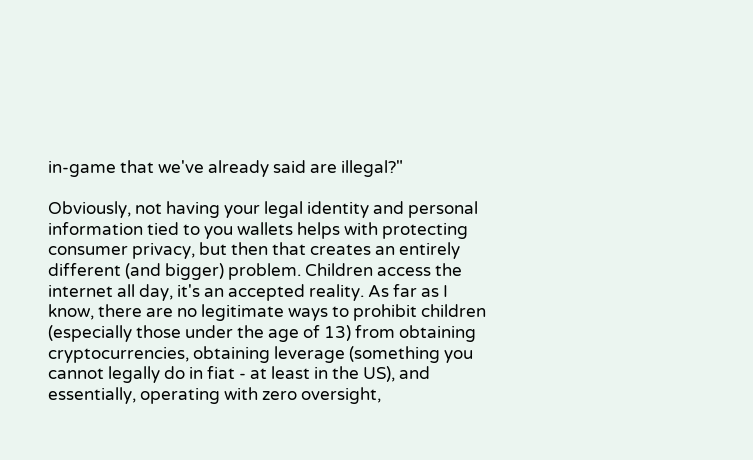in-game that we've already said are illegal?"

Obviously, not having your legal identity and personal information tied to you wallets helps with protecting consumer privacy, but then that creates an entirely different (and bigger) problem. Children access the internet all day, it's an accepted reality. As far as I know, there are no legitimate ways to prohibit children (especially those under the age of 13) from obtaining cryptocurrencies, obtaining leverage (something you cannot legally do in fiat - at least in the US), and essentially, operating with zero oversight,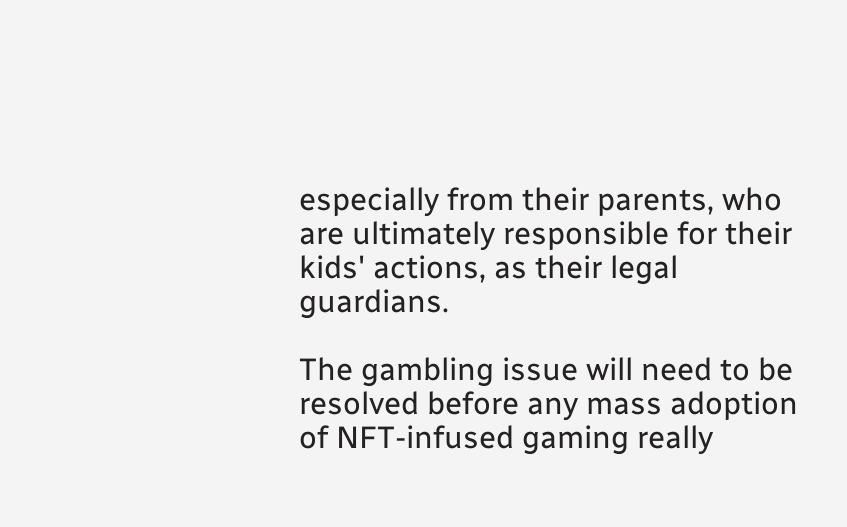especially from their parents, who are ultimately responsible for their kids' actions, as their legal guardians.

The gambling issue will need to be resolved before any mass adoption of NFT-infused gaming really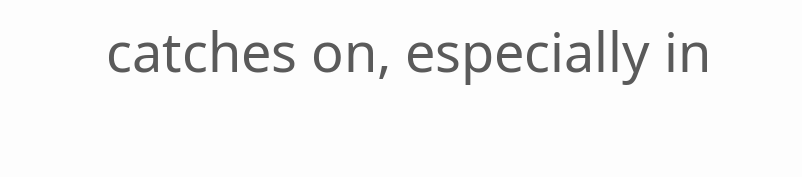catches on, especially in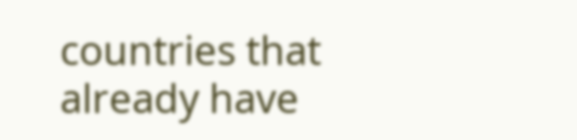countries that already have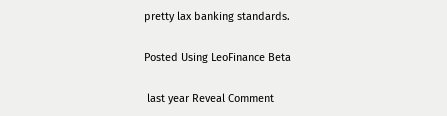pretty lax banking standards.

Posted Using LeoFinance Beta

 last year Reveal Comment